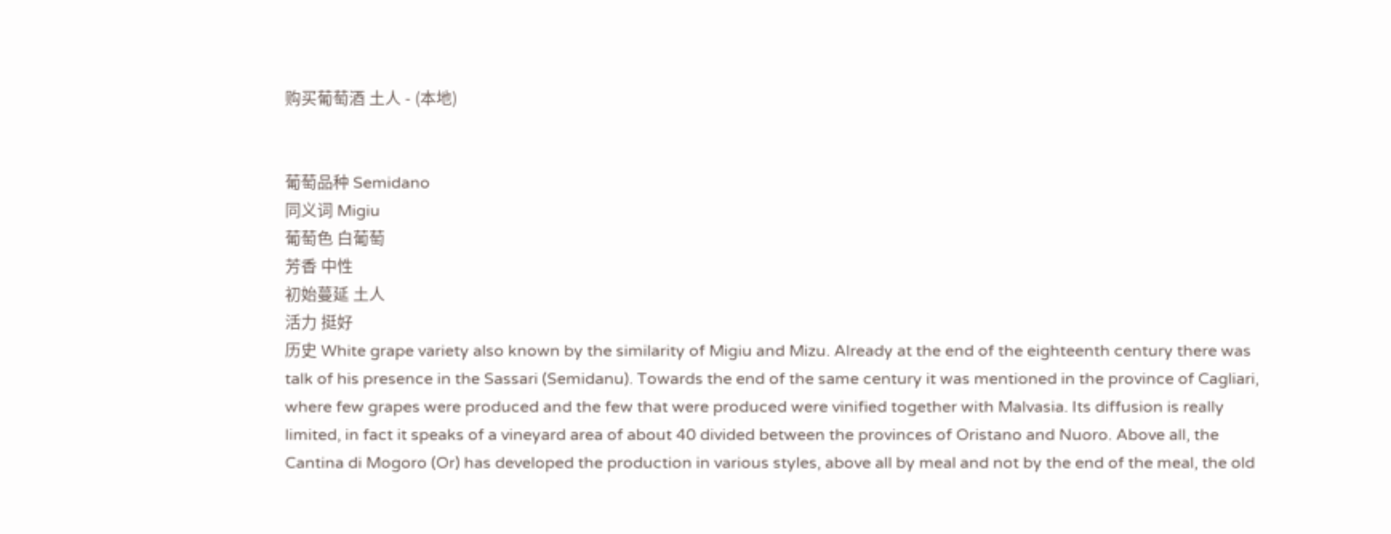购买葡萄酒 土人 - (本地)


葡萄品种 Semidano
同义词 Migiu
葡萄色 白葡萄
芳香 中性
初始蔓延 土人
活力 挺好
历史 White grape variety also known by the similarity of Migiu and Mizu. Already at the end of the eighteenth century there was talk of his presence in the Sassari (Semidanu). Towards the end of the same century it was mentioned in the province of Cagliari, where few grapes were produced and the few that were produced were vinified together with Malvasia. Its diffusion is really limited, in fact it speaks of a vineyard area of about 40 divided between the provinces of Oristano and Nuoro. Above all, the Cantina di Mogoro (Or) has developed the production in various styles, above all by meal and not by the end of the meal, the old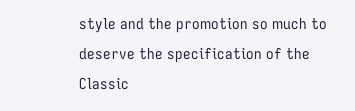style and the promotion so much to deserve the specification of the Classic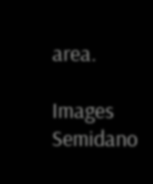area.

Images Semidano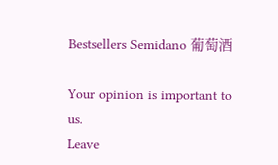Bestsellers Semidano 葡萄酒

Your opinion is important to us.
Leave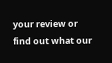your review or find out what our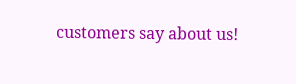customers say about us!